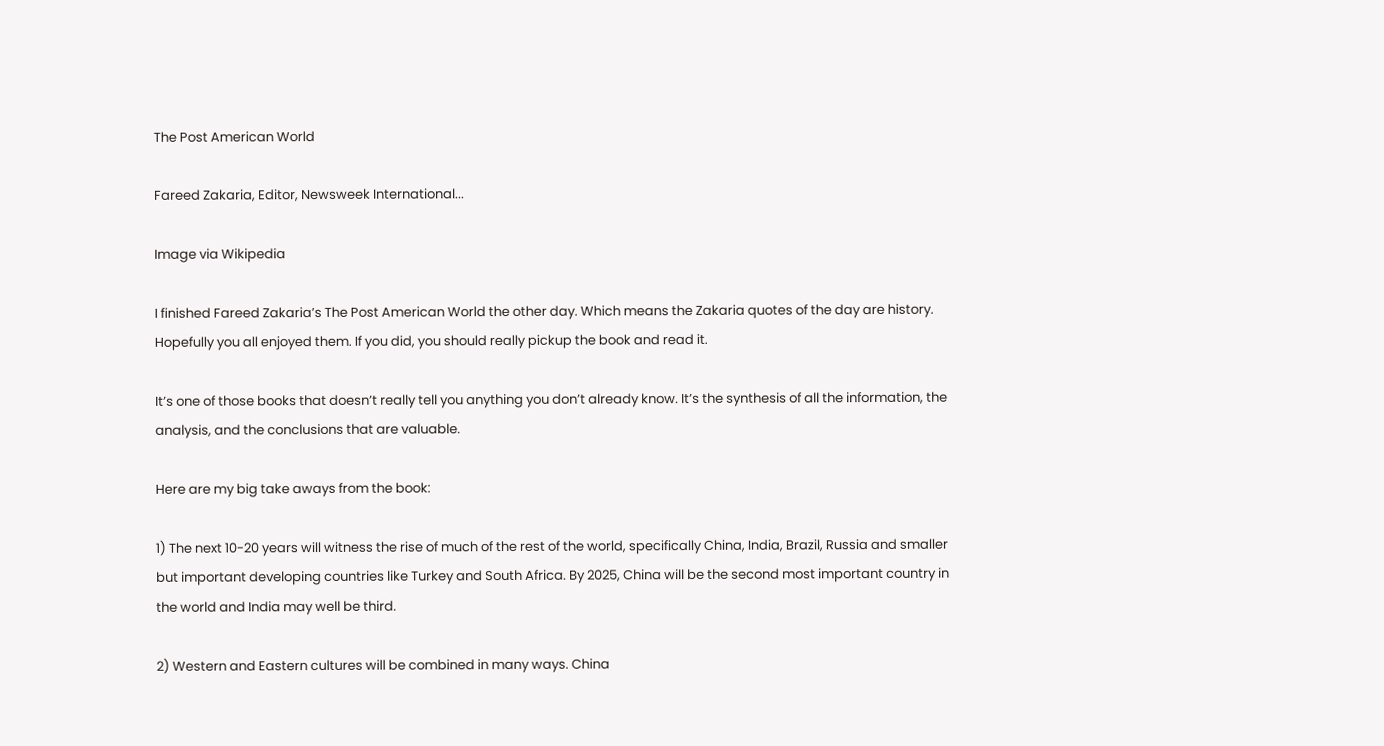The Post American World

Fareed Zakaria, Editor, Newsweek International...

Image via Wikipedia

I finished Fareed Zakaria’s The Post American World the other day. Which means the Zakaria quotes of the day are history. Hopefully you all enjoyed them. If you did, you should really pickup the book and read it.

It’s one of those books that doesn’t really tell you anything you don’t already know. It’s the synthesis of all the information, the analysis, and the conclusions that are valuable.

Here are my big take aways from the book:

1) The next 10-20 years will witness the rise of much of the rest of the world, specifically China, India, Brazil, Russia and smaller but important developing countries like Turkey and South Africa. By 2025, China will be the second most important country in the world and India may well be third.

2) Western and Eastern cultures will be combined in many ways. China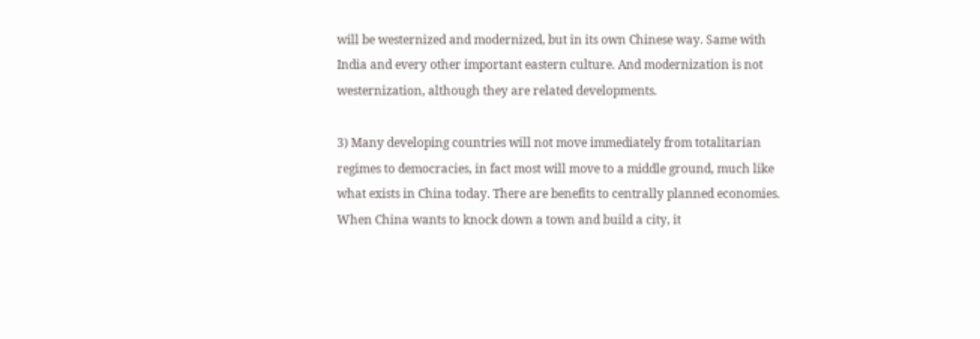will be westernized and modernized, but in its own Chinese way. Same with India and every other important eastern culture. And modernization is not westernization, although they are related developments.

3) Many developing countries will not move immediately from totalitarian regimes to democracies, in fact most will move to a middle ground, much like what exists in China today. There are benefits to centrally planned economies. When China wants to knock down a town and build a city, it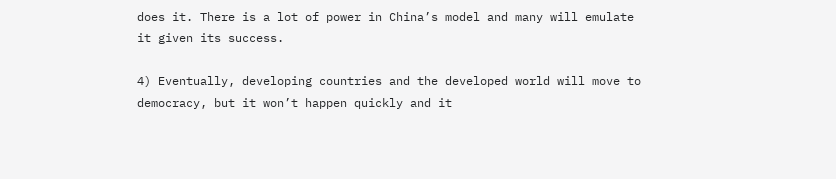does it. There is a lot of power in China’s model and many will emulate it given its success.

4) Eventually, developing countries and the developed world will move to democracy, but it won’t happen quickly and it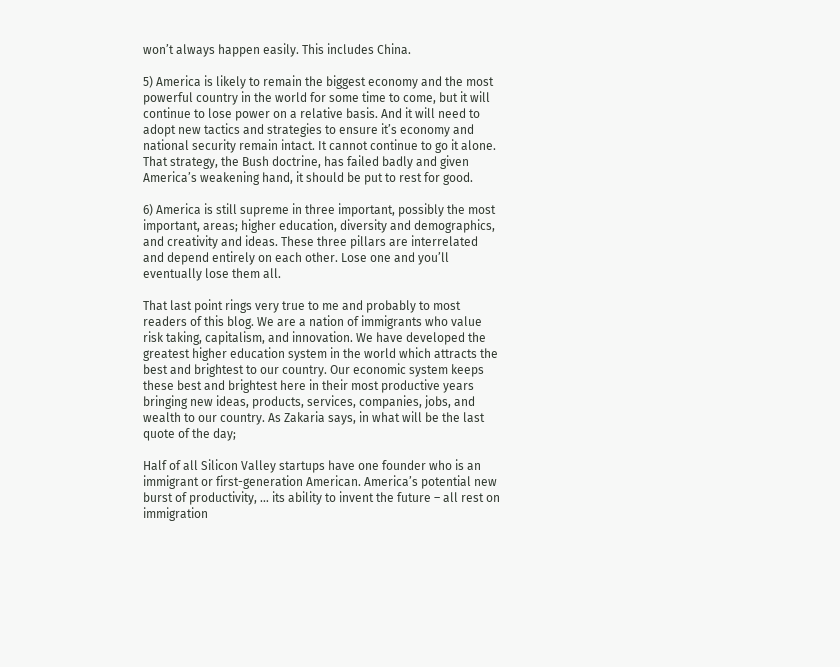won’t always happen easily. This includes China.

5) America is likely to remain the biggest economy and the most powerful country in the world for some time to come, but it will continue to lose power on a relative basis. And it will need to adopt new tactics and strategies to ensure it’s economy and national security remain intact. It cannot continue to go it alone. That strategy, the Bush doctrine, has failed badly and given America’s weakening hand, it should be put to rest for good.

6) America is still supreme in three important, possibly the most important, areas; higher education, diversity and demographics, and creativity and ideas. These three pillars are interrelated and depend entirely on each other. Lose one and you’ll eventually lose them all.

That last point rings very true to me and probably to most readers of this blog. We are a nation of immigrants who value risk taking, capitalism, and innovation. We have developed the greatest higher education system in the world which attracts the best and brightest to our country. Our economic system keeps these best and brightest here in their most productive years bringing new ideas, products, services, companies, jobs, and wealth to our country. As Zakaria says, in what will be the last quote of the day;

Half of all Silicon Valley startups have one founder who is an immigrant or first-generation American. America’s potential new burst of productivity, … its ability to invent the future – all rest on immigration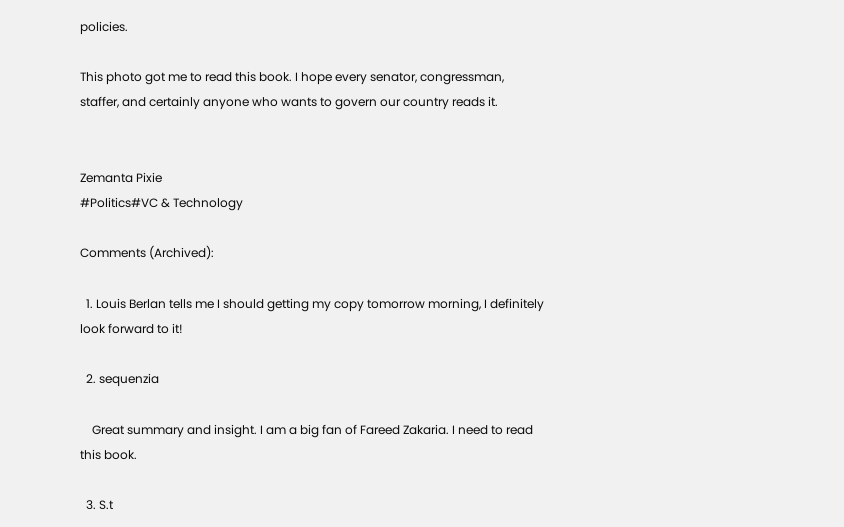policies.

This photo got me to read this book. I hope every senator, congressman, staffer, and certainly anyone who wants to govern our country reads it.


Zemanta Pixie
#Politics#VC & Technology

Comments (Archived):

  1. Louis Berlan tells me I should getting my copy tomorrow morning, I definitely look forward to it!

  2. sequenzia

    Great summary and insight. I am a big fan of Fareed Zakaria. I need to read this book.

  3. S.t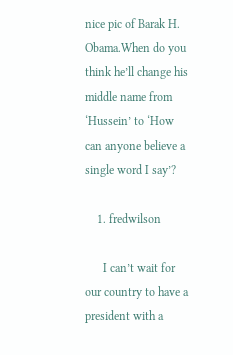nice pic of Barak H. Obama.When do you think he’ll change his middle name from ‘Hussein’ to ‘How can anyone believe a single word I say’?

    1. fredwilson

      I can’t wait for our country to have a president with a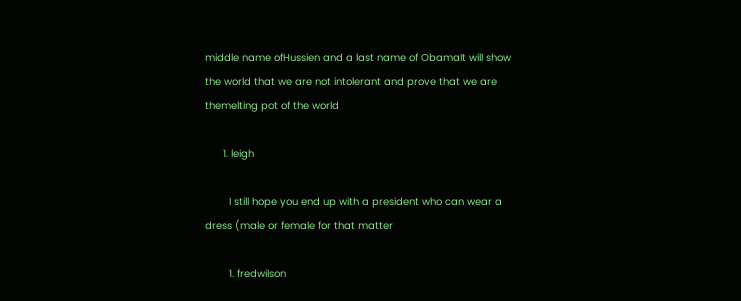middle name ofHussien and a last name of ObamaIt will show the world that we are not intolerant and prove that we are themelting pot of the world

      1. leigh

        I still hope you end up with a president who can wear a dress (male or female for that matter

        1. fredwilson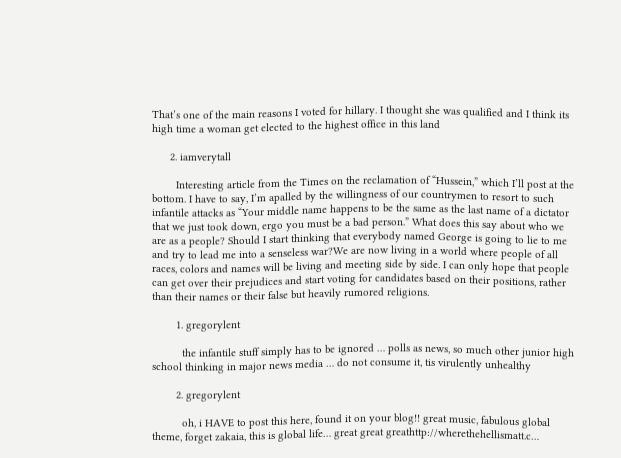That’s one of the main reasons I voted for hillary. I thought she was qualified and I think its high time a woman get elected to the highest office in this land

      2. iamverytall

        Interesting article from the Times on the reclamation of “Hussein,” which I’ll post at the bottom. I have to say, I’m apalled by the willingness of our countrymen to resort to such infantile attacks as “Your middle name happens to be the same as the last name of a dictator that we just took down, ergo you must be a bad person.” What does this say about who we are as a people? Should I start thinking that everybody named George is going to lie to me and try to lead me into a senseless war?We are now living in a world where people of all races, colors and names will be living and meeting side by side. I can only hope that people can get over their prejudices and start voting for candidates based on their positions, rather than their names or their false but heavily rumored religions.

        1. gregorylent

          the infantile stuff simply has to be ignored … polls as news, so much other junior high school thinking in major news media … do not consume it, tis virulently unhealthy

        2. gregorylent

          oh, i HAVE to post this here, found it on your blog!! great music, fabulous global theme, forget zakaia, this is global life… great great greathttp://wherethehellismatt.c…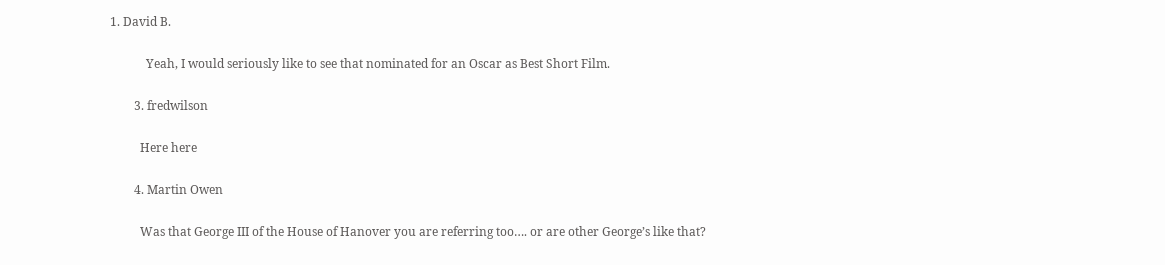1. David B.

            Yeah, I would seriously like to see that nominated for an Oscar as Best Short Film.

        3. fredwilson

          Here here

        4. Martin Owen

          Was that George III of the House of Hanover you are referring too…. or are other George’s like that?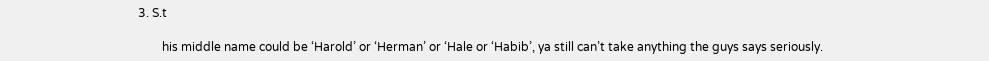3. S.t

        his middle name could be ‘Harold’ or ‘Herman’ or ‘Hale or ‘Habib’, ya still can’t take anything the guys says seriously.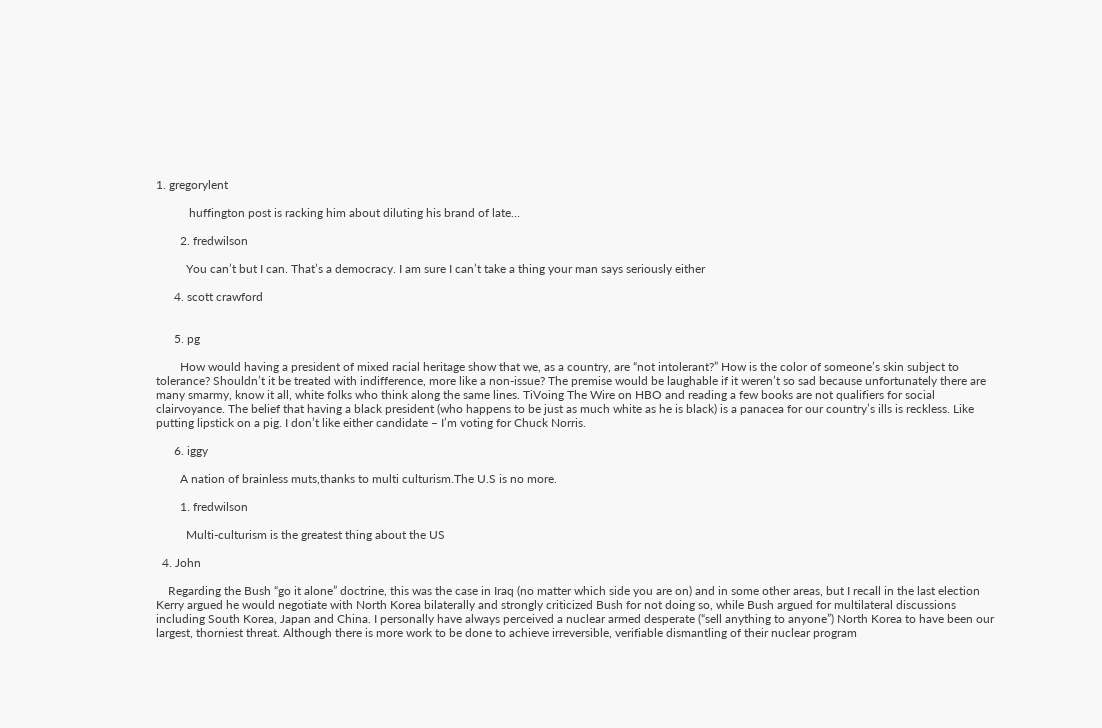1. gregorylent

           huffington post is racking him about diluting his brand of late…

        2. fredwilson

          You can’t but I can. That’s a democracy. I am sure I can’t take a thing your man says seriously either

      4. scott crawford


      5. pg

        How would having a president of mixed racial heritage show that we, as a country, are “not intolerant?” How is the color of someone’s skin subject to tolerance? Shouldn’t it be treated with indifference, more like a non-issue? The premise would be laughable if it weren’t so sad because unfortunately there are many smarmy, know it all, white folks who think along the same lines. TiVoing The Wire on HBO and reading a few books are not qualifiers for social clairvoyance. The belief that having a black president (who happens to be just as much white as he is black) is a panacea for our country’s ills is reckless. Like putting lipstick on a pig. I don’t like either candidate – I’m voting for Chuck Norris.

      6. iggy

        A nation of brainless muts,thanks to multi culturism.The U.S is no more.

        1. fredwilson

          Multi-culturism is the greatest thing about the US

  4. John

    Regarding the Bush “go it alone” doctrine, this was the case in Iraq (no matter which side you are on) and in some other areas, but I recall in the last election Kerry argued he would negotiate with North Korea bilaterally and strongly criticized Bush for not doing so, while Bush argued for multilateral discussions including South Korea, Japan and China. I personally have always perceived a nuclear armed desperate (“sell anything to anyone”) North Korea to have been our largest, thorniest threat. Although there is more work to be done to achieve irreversible, verifiable dismantling of their nuclear program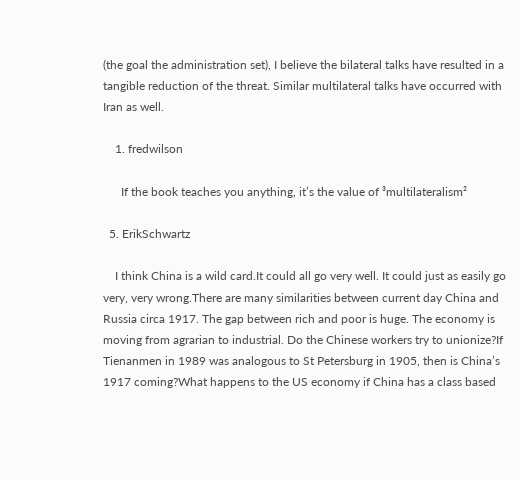(the goal the administration set), I believe the bilateral talks have resulted in a tangible reduction of the threat. Similar multilateral talks have occurred with Iran as well.

    1. fredwilson

      If the book teaches you anything, it’s the value of ³multilateralism²

  5. ErikSchwartz

    I think China is a wild card.It could all go very well. It could just as easily go very, very wrong.There are many similarities between current day China and Russia circa 1917. The gap between rich and poor is huge. The economy is moving from agrarian to industrial. Do the Chinese workers try to unionize?If Tienanmen in 1989 was analogous to St Petersburg in 1905, then is China’s 1917 coming?What happens to the US economy if China has a class based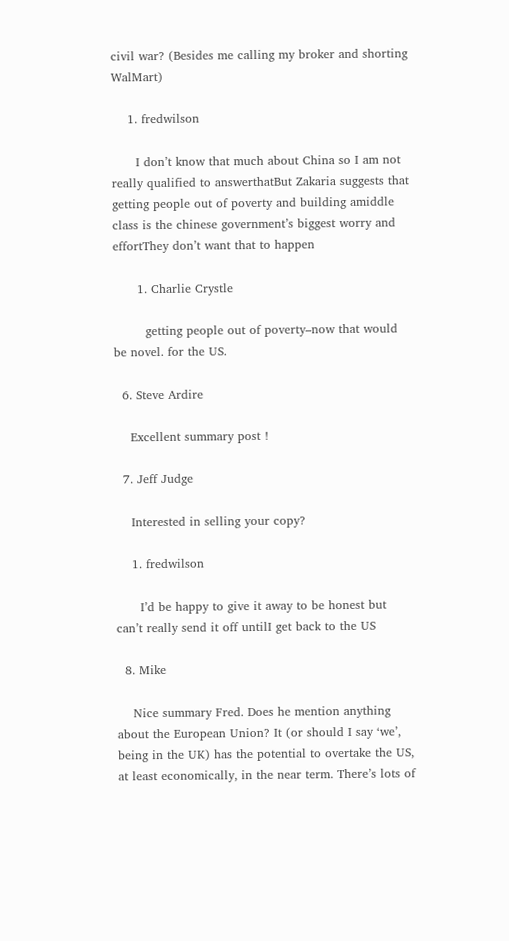civil war? (Besides me calling my broker and shorting WalMart)

    1. fredwilson

      I don’t know that much about China so I am not really qualified to answerthatBut Zakaria suggests that getting people out of poverty and building amiddle class is the chinese government’s biggest worry and effortThey don’t want that to happen

      1. Charlie Crystle

        getting people out of poverty–now that would be novel. for the US.

  6. Steve Ardire

    Excellent summary post !

  7. Jeff Judge

    Interested in selling your copy?

    1. fredwilson

      I’d be happy to give it away to be honest but can’t really send it off untilI get back to the US

  8. Mike

    Nice summary Fred. Does he mention anything about the European Union? It (or should I say ‘we’, being in the UK) has the potential to overtake the US, at least economically, in the near term. There’s lots of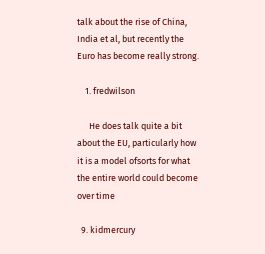talk about the rise of China, India et al, but recently the Euro has become really strong.

    1. fredwilson

      He does talk quite a bit about the EU, particularly how it is a model ofsorts for what the entire world could become over time

  9. kidmercury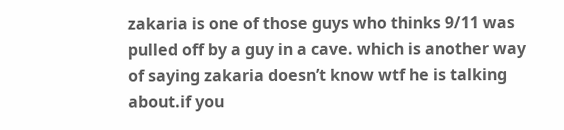zakaria is one of those guys who thinks 9/11 was pulled off by a guy in a cave. which is another way of saying zakaria doesn’t know wtf he is talking about.if you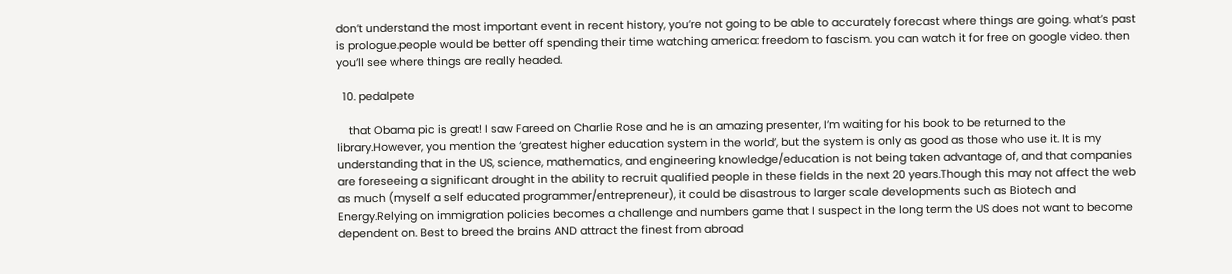don’t understand the most important event in recent history, you’re not going to be able to accurately forecast where things are going. what’s past is prologue.people would be better off spending their time watching america: freedom to fascism. you can watch it for free on google video. then you’ll see where things are really headed.

  10. pedalpete

    that Obama pic is great! I saw Fareed on Charlie Rose and he is an amazing presenter, I’m waiting for his book to be returned to the library.However, you mention the ‘greatest higher education system in the world’, but the system is only as good as those who use it. It is my understanding that in the US, science, mathematics, and engineering knowledge/education is not being taken advantage of, and that companies are foreseeing a significant drought in the ability to recruit qualified people in these fields in the next 20 years.Though this may not affect the web as much (myself a self educated programmer/entrepreneur), it could be disastrous to larger scale developments such as Biotech and Energy.Relying on immigration policies becomes a challenge and numbers game that I suspect in the long term the US does not want to become dependent on. Best to breed the brains AND attract the finest from abroad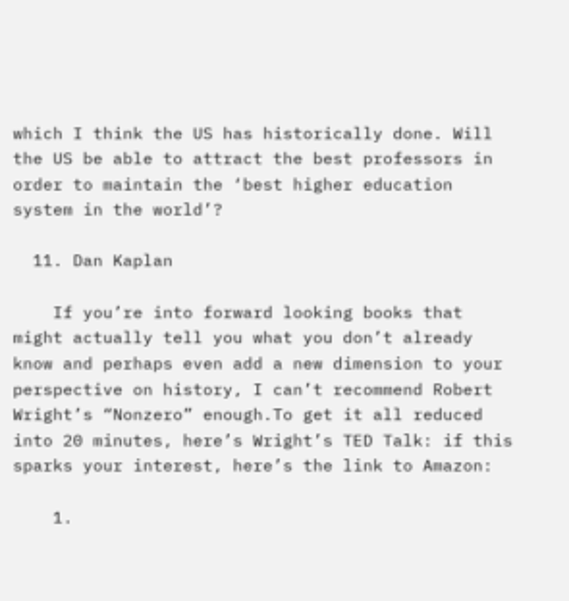which I think the US has historically done. Will the US be able to attract the best professors in order to maintain the ‘best higher education system in the world’?

  11. Dan Kaplan

    If you’re into forward looking books that might actually tell you what you don’t already know and perhaps even add a new dimension to your perspective on history, I can’t recommend Robert Wright’s “Nonzero” enough.To get it all reduced into 20 minutes, here’s Wright’s TED Talk: if this sparks your interest, here’s the link to Amazon:

    1.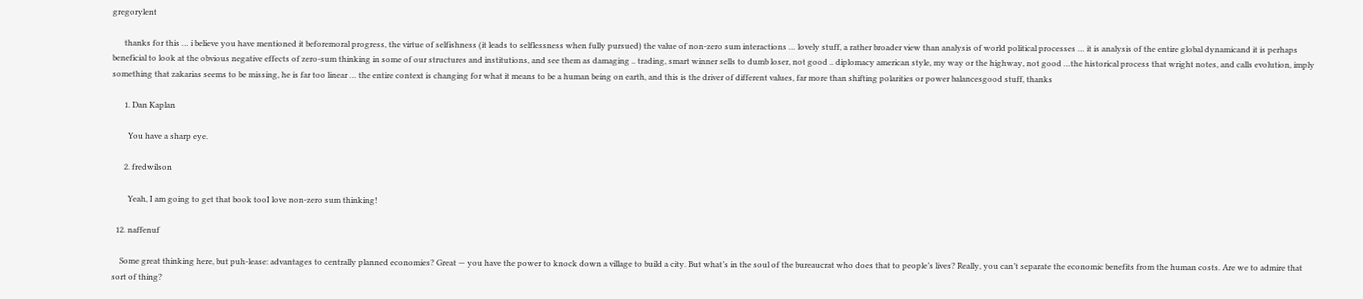gregorylent

      thanks for this … i believe you have mentioned it beforemoral progress, the virtue of selfishness (it leads to selflessness when fully pursued) the value of non-zero sum interactions … lovely stuff, a rather broader view than analysis of world political processes … it is analysis of the entire global dynamicand it is perhaps beneficial to look at the obvious negative effects of zero-sum thinking in some of our structures and institutions, and see them as damaging .. trading, smart winner sells to dumb loser, not good .. diplomacy american style, my way or the highway, not good …the historical process that wright notes, and calls evolution, imply something that zakarias seems to be missing, he is far too linear … the entire context is changing for what it means to be a human being on earth, and this is the driver of different values, far more than shifting polarities or power balancesgood stuff, thanks

      1. Dan Kaplan

        You have a sharp eye.

      2. fredwilson

        Yeah, I am going to get that book tooI love non-zero sum thinking!

  12. naffenuf

    Some great thinking here, but puh-lease: advantages to centrally planned economies? Great — you have the power to knock down a village to build a city. But what’s in the soul of the bureaucrat who does that to people’s lives? Really, you can’t separate the economic benefits from the human costs. Are we to admire that sort of thing?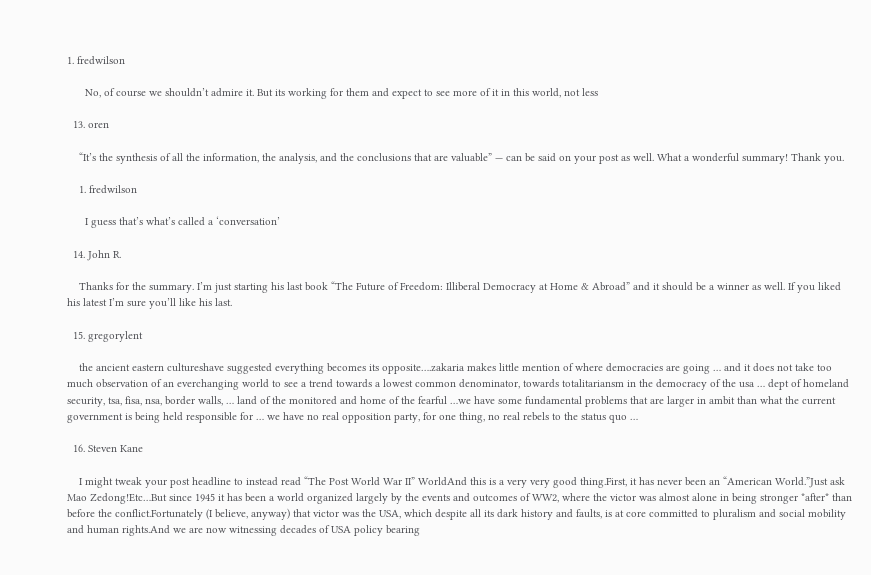1. fredwilson

      No, of course we shouldn’t admire it. But its working for them and expect to see more of it in this world, not less

  13. oren

    “It’s the synthesis of all the information, the analysis, and the conclusions that are valuable” — can be said on your post as well. What a wonderful summary! Thank you.

    1. fredwilson

      I guess that’s what’s called a ‘conversation’

  14. John R.

    Thanks for the summary. I’m just starting his last book “The Future of Freedom: Illiberal Democracy at Home & Abroad” and it should be a winner as well. If you liked his latest I’m sure you’ll like his last.

  15. gregorylent

    the ancient eastern cultureshave suggested everything becomes its opposite….zakaria makes little mention of where democracies are going … and it does not take too much observation of an everchanging world to see a trend towards a lowest common denominator, towards totalitariansm in the democracy of the usa … dept of homeland security, tsa, fisa, nsa, border walls, … land of the monitored and home of the fearful …we have some fundamental problems that are larger in ambit than what the current government is being held responsible for … we have no real opposition party, for one thing, no real rebels to the status quo …

  16. Steven Kane

    I might tweak your post headline to instead read “The Post World War II” WorldAnd this is a very very good thing.First, it has never been an “American World.”Just ask Mao Zedong!Etc…But since 1945 it has been a world organized largely by the events and outcomes of WW2, where the victor was almost alone in being stronger *after* than before the conflict.Fortunately (I believe, anyway) that victor was the USA, which despite all its dark history and faults, is at core committed to pluralism and social mobility and human rights.And we are now witnessing decades of USA policy bearing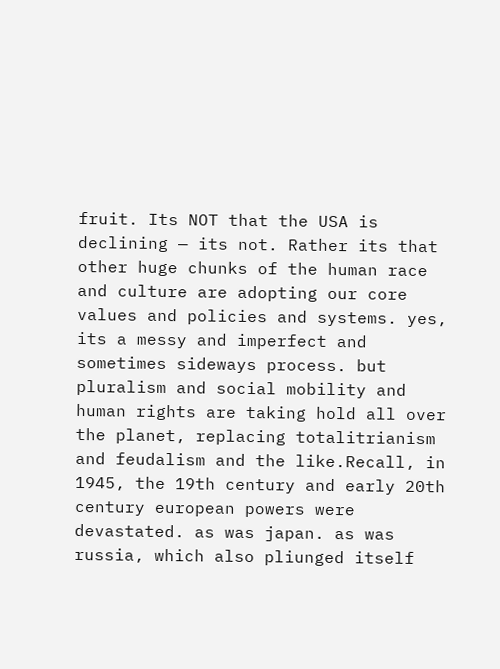fruit. Its NOT that the USA is declining — its not. Rather its that other huge chunks of the human race and culture are adopting our core values and policies and systems. yes, its a messy and imperfect and sometimes sideways process. but pluralism and social mobility and human rights are taking hold all over the planet, replacing totalitrianism and feudalism and the like.Recall, in 1945, the 19th century and early 20th century european powers were devastated. as was japan. as was russia, which also pliunged itself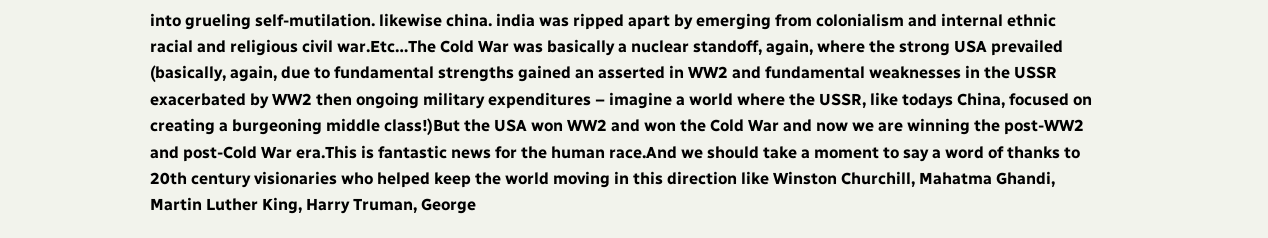into grueling self-mutilation. likewise china. india was ripped apart by emerging from colonialism and internal ethnic racial and religious civil war.Etc…The Cold War was basically a nuclear standoff, again, where the strong USA prevailed (basically, again, due to fundamental strengths gained an asserted in WW2 and fundamental weaknesses in the USSR exacerbated by WW2 then ongoing military expenditures – imagine a world where the USSR, like todays China, focused on creating a burgeoning middle class!)But the USA won WW2 and won the Cold War and now we are winning the post-WW2 and post-Cold War era.This is fantastic news for the human race.And we should take a moment to say a word of thanks to 20th century visionaries who helped keep the world moving in this direction like Winston Churchill, Mahatma Ghandi, Martin Luther King, Harry Truman, George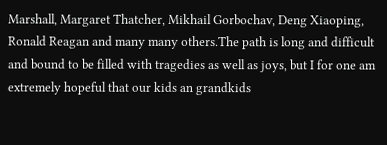Marshall, Margaret Thatcher, Mikhail Gorbochav, Deng Xiaoping, Ronald Reagan and many many others.The path is long and difficult and bound to be filled with tragedies as well as joys, but I for one am extremely hopeful that our kids an grandkids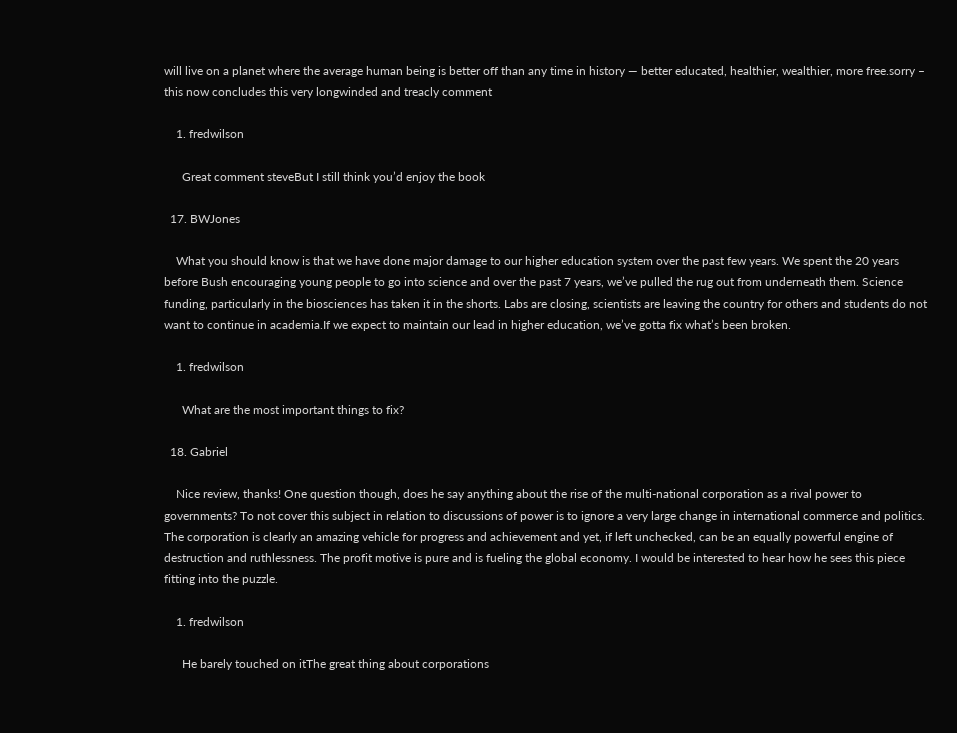will live on a planet where the average human being is better off than any time in history — better educated, healthier, wealthier, more free.sorry – this now concludes this very longwinded and treacly comment

    1. fredwilson

      Great comment steveBut I still think you’d enjoy the book

  17. BWJones

    What you should know is that we have done major damage to our higher education system over the past few years. We spent the 20 years before Bush encouraging young people to go into science and over the past 7 years, we’ve pulled the rug out from underneath them. Science funding, particularly in the biosciences has taken it in the shorts. Labs are closing, scientists are leaving the country for others and students do not want to continue in academia.If we expect to maintain our lead in higher education, we’ve gotta fix what’s been broken.

    1. fredwilson

      What are the most important things to fix?

  18. Gabriel

    Nice review, thanks! One question though, does he say anything about the rise of the multi-national corporation as a rival power to governments? To not cover this subject in relation to discussions of power is to ignore a very large change in international commerce and politics. The corporation is clearly an amazing vehicle for progress and achievement and yet, if left unchecked, can be an equally powerful engine of destruction and ruthlessness. The profit motive is pure and is fueling the global economy. I would be interested to hear how he sees this piece fitting into the puzzle.

    1. fredwilson

      He barely touched on itThe great thing about corporations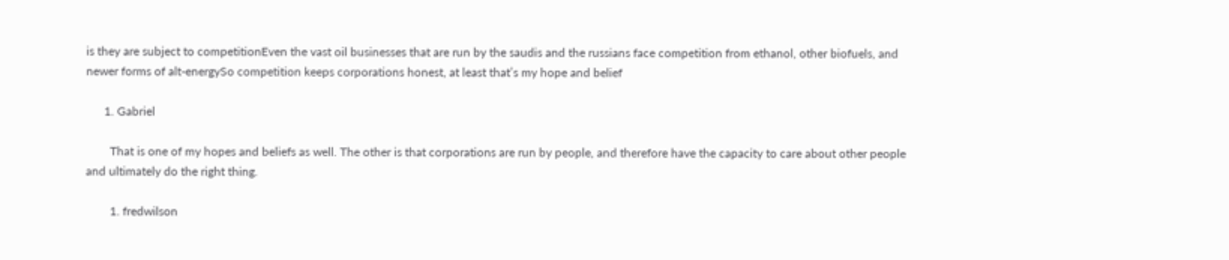is they are subject to competitionEven the vast oil businesses that are run by the saudis and the russians face competition from ethanol, other biofuels, and newer forms of alt-energySo competition keeps corporations honest, at least that’s my hope and belief

      1. Gabriel

        That is one of my hopes and beliefs as well. The other is that corporations are run by people, and therefore have the capacity to care about other people and ultimately do the right thing.

        1. fredwilson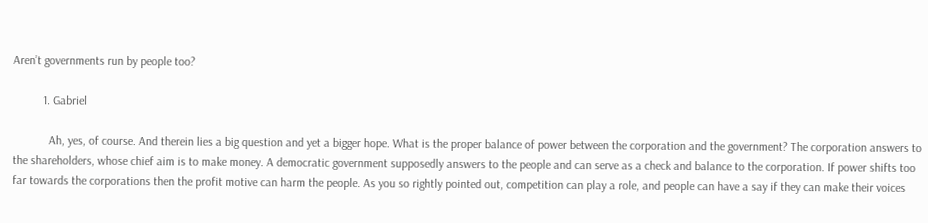Aren’t governments run by people too?

          1. Gabriel

            Ah, yes, of course. And therein lies a big question and yet a bigger hope. What is the proper balance of power between the corporation and the government? The corporation answers to the shareholders, whose chief aim is to make money. A democratic government supposedly answers to the people and can serve as a check and balance to the corporation. If power shifts too far towards the corporations then the profit motive can harm the people. As you so rightly pointed out, competition can play a role, and people can have a say if they can make their voices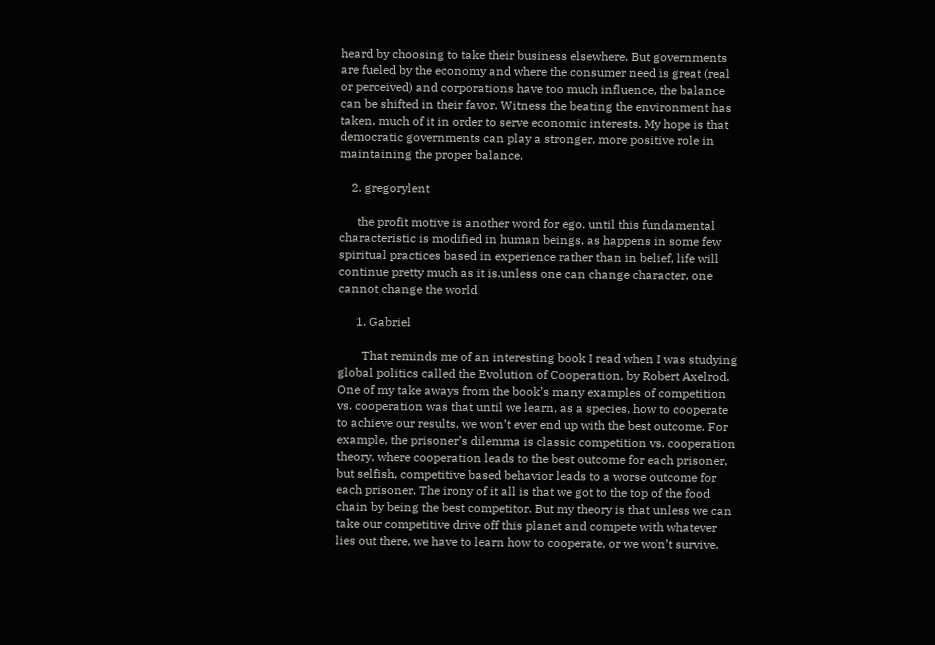heard by choosing to take their business elsewhere. But governments are fueled by the economy and where the consumer need is great (real or perceived) and corporations have too much influence, the balance can be shifted in their favor. Witness the beating the environment has taken, much of it in order to serve economic interests. My hope is that democratic governments can play a stronger, more positive role in maintaining the proper balance.

    2. gregorylent

      the profit motive is another word for ego. until this fundamental characteristic is modified in human beings, as happens in some few spiritual practices based in experience rather than in belief, life will continue pretty much as it is.unless one can change character, one cannot change the world

      1. Gabriel

        That reminds me of an interesting book I read when I was studying global politics called the Evolution of Cooperation, by Robert Axelrod. One of my take aways from the book’s many examples of competition vs. cooperation was that until we learn, as a species, how to cooperate to achieve our results, we won’t ever end up with the best outcome. For example, the prisoner’s dilemma is classic competition vs. cooperation theory, where cooperation leads to the best outcome for each prisoner, but selfish, competitive based behavior leads to a worse outcome for each prisoner. The irony of it all is that we got to the top of the food chain by being the best competitor. But my theory is that unless we can take our competitive drive off this planet and compete with whatever lies out there, we have to learn how to cooperate, or we won’t survive.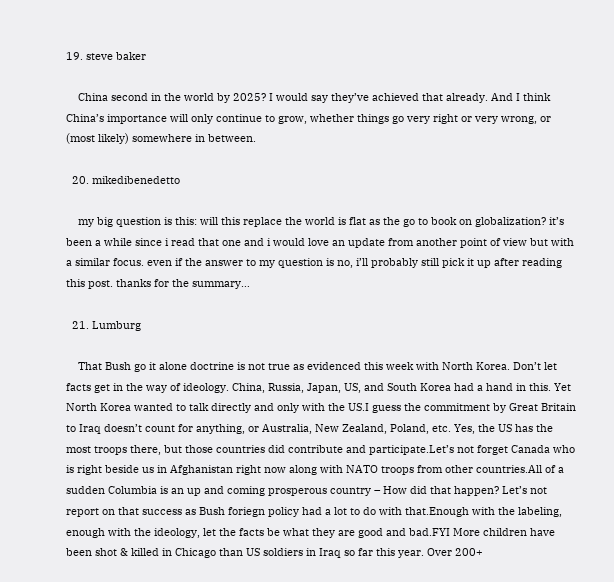19. steve baker

    China second in the world by 2025? I would say they’ve achieved that already. And I think China’s importance will only continue to grow, whether things go very right or very wrong, or (most likely) somewhere in between.

  20. mikedibenedetto

    my big question is this: will this replace the world is flat as the go to book on globalization? it’s been a while since i read that one and i would love an update from another point of view but with a similar focus. even if the answer to my question is no, i’ll probably still pick it up after reading this post. thanks for the summary…

  21. Lumburg

    That Bush go it alone doctrine is not true as evidenced this week with North Korea. Don’t let facts get in the way of ideology. China, Russia, Japan, US, and South Korea had a hand in this. Yet North Korea wanted to talk directly and only with the US.I guess the commitment by Great Britain to Iraq doesn’t count for anything, or Australia, New Zealand, Poland, etc. Yes, the US has the most troops there, but those countries did contribute and participate.Let’s not forget Canada who is right beside us in Afghanistan right now along with NATO troops from other countries.All of a sudden Columbia is an up and coming prosperous country – How did that happen? Let’s not report on that success as Bush foriegn policy had a lot to do with that.Enough with the labeling, enough with the ideology, let the facts be what they are good and bad.FYI More children have been shot & killed in Chicago than US soldiers in Iraq so far this year. Over 200+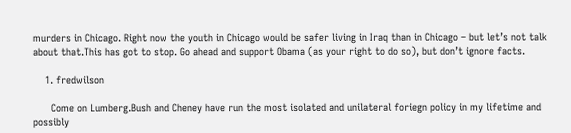murders in Chicago. Right now the youth in Chicago would be safer living in Iraq than in Chicago – but let’s not talk about that.This has got to stop. Go ahead and support Obama (as your right to do so), but don’t ignore facts.

    1. fredwilson

      Come on Lumberg.Bush and Cheney have run the most isolated and unilateral foriegn policy in my lifetime and possibly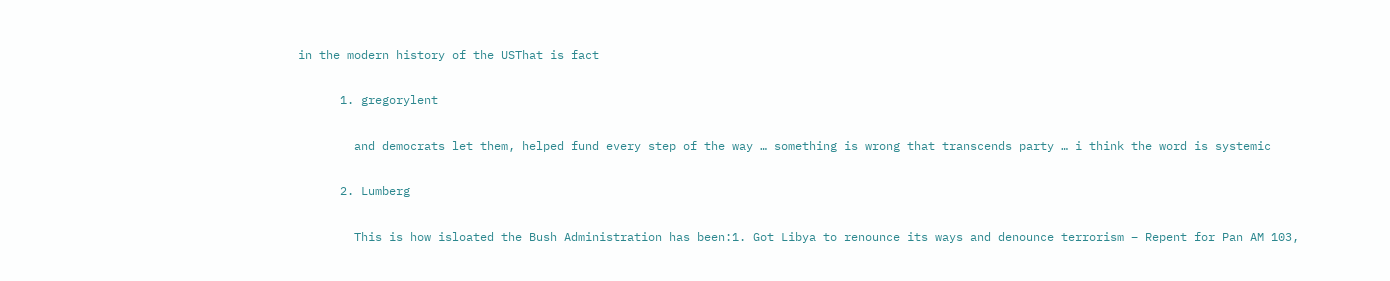in the modern history of the USThat is fact

      1. gregorylent

        and democrats let them, helped fund every step of the way … something is wrong that transcends party … i think the word is systemic

      2. Lumberg

        This is how isloated the Bush Administration has been:1. Got Libya to renounce its ways and denounce terrorism – Repent for Pan AM 103,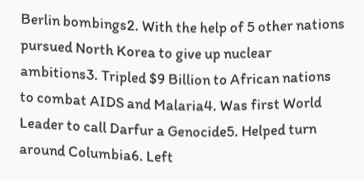Berlin bombings2. With the help of 5 other nations pursued North Korea to give up nuclear ambitions3. Tripled $9 Billion to African nations to combat AIDS and Malaria4. Was first World Leader to call Darfur a Genocide5. Helped turn around Columbia6. Left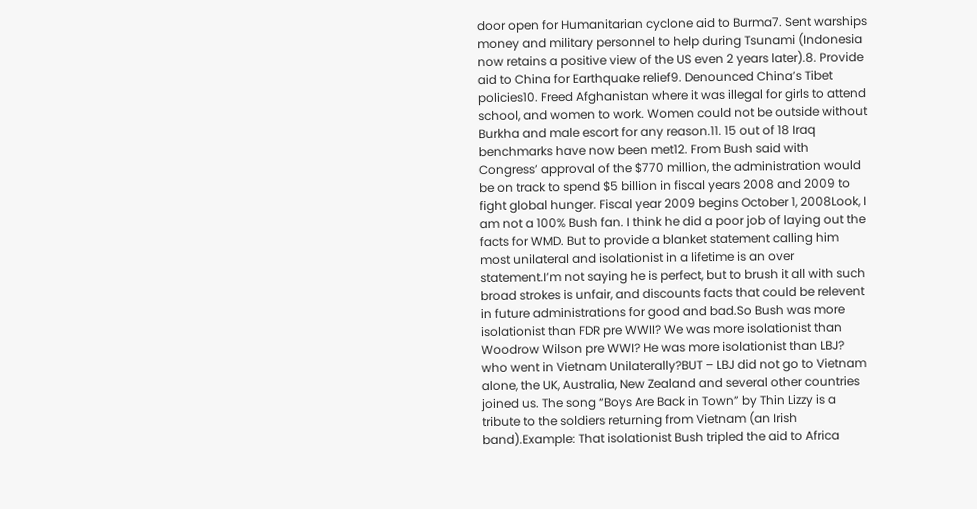door open for Humanitarian cyclone aid to Burma7. Sent warships money and military personnel to help during Tsunami (Indonesia now retains a positive view of the US even 2 years later).8. Provide aid to China for Earthquake relief9. Denounced China’s Tibet policies10. Freed Afghanistan where it was illegal for girls to attend school, and women to work. Women could not be outside without Burkha and male escort for any reason.11. 15 out of 18 Iraq benchmarks have now been met12. From Bush said with Congress’ approval of the $770 million, the administration would be on track to spend $5 billion in fiscal years 2008 and 2009 to fight global hunger. Fiscal year 2009 begins October 1, 2008Look, I am not a 100% Bush fan. I think he did a poor job of laying out the facts for WMD. But to provide a blanket statement calling him most unilateral and isolationist in a lifetime is an over statement.I’m not saying he is perfect, but to brush it all with such broad strokes is unfair, and discounts facts that could be relevent in future administrations for good and bad.So Bush was more isolationist than FDR pre WWII? We was more isolationist than Woodrow Wilson pre WWI? He was more isolationist than LBJ? who went in Vietnam Unilaterally?BUT – LBJ did not go to Vietnam alone, the UK, Australia, New Zealand and several other countries joined us. The song “Boys Are Back in Town” by Thin Lizzy is a tribute to the soldiers returning from Vietnam (an Irish band).Example: That isolationist Bush tripled the aid to Africa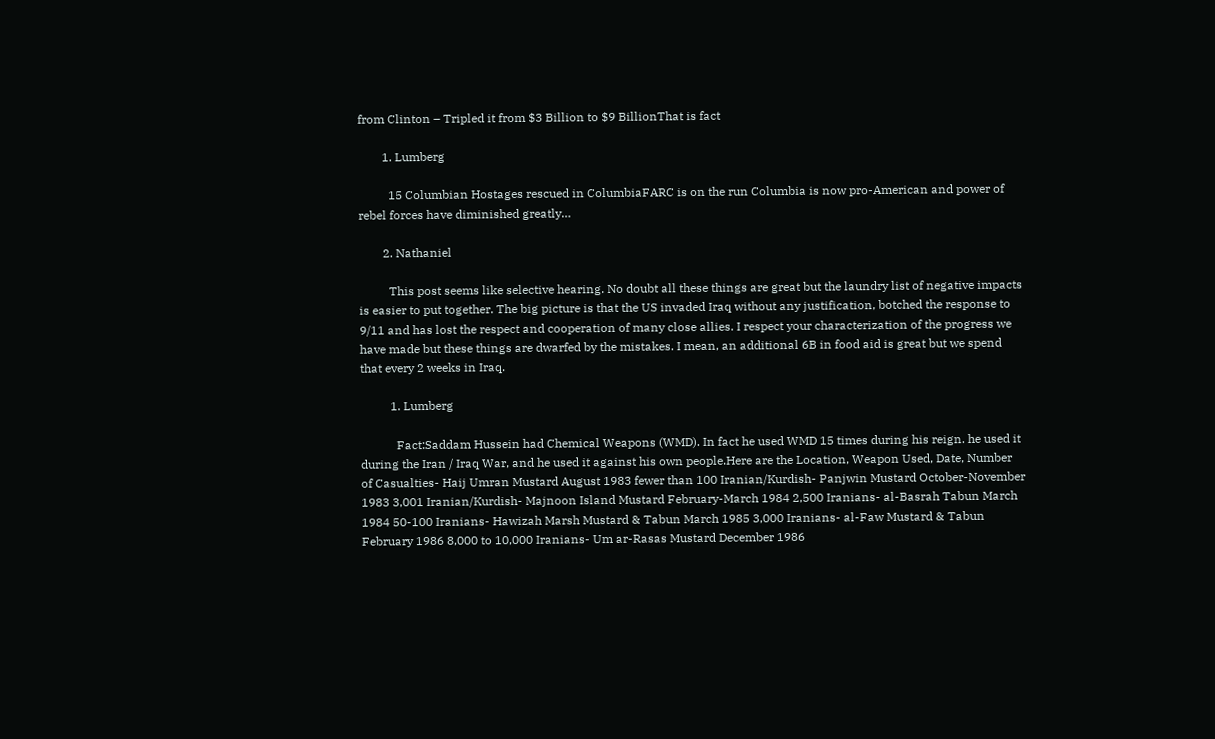from Clinton – Tripled it from $3 Billion to $9 BillionThat is fact

        1. Lumberg

          15 Columbian Hostages rescued in ColumbiaFARC is on the run Columbia is now pro-American and power of rebel forces have diminished greatly…

        2. Nathaniel

          This post seems like selective hearing. No doubt all these things are great but the laundry list of negative impacts is easier to put together. The big picture is that the US invaded Iraq without any justification, botched the response to 9/11 and has lost the respect and cooperation of many close allies. I respect your characterization of the progress we have made but these things are dwarfed by the mistakes. I mean, an additional 6B in food aid is great but we spend that every 2 weeks in Iraq.

          1. Lumberg

            Fact:Saddam Hussein had Chemical Weapons (WMD). In fact he used WMD 15 times during his reign. he used it during the Iran / Iraq War, and he used it against his own people.Here are the Location, Weapon Used, Date, Number of Casualties- Haij Umran Mustard August 1983 fewer than 100 Iranian/Kurdish- Panjwin Mustard October-November 1983 3,001 Iranian/Kurdish- Majnoon Island Mustard February-March 1984 2,500 Iranians- al-Basrah Tabun March 1984 50-100 Iranians- Hawizah Marsh Mustard & Tabun March 1985 3,000 Iranians- al-Faw Mustard & Tabun February 1986 8,000 to 10,000 Iranians- Um ar-Rasas Mustard December 1986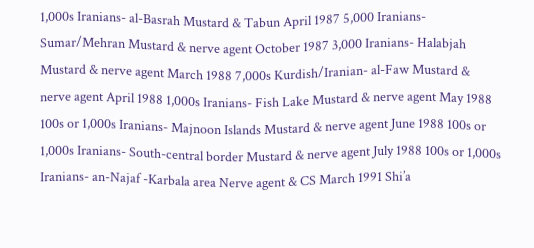1,000s Iranians- al-Basrah Mustard & Tabun April 1987 5,000 Iranians- Sumar/Mehran Mustard & nerve agent October 1987 3,000 Iranians- Halabjah Mustard & nerve agent March 1988 7,000s Kurdish/Iranian- al-Faw Mustard & nerve agent April 1988 1,000s Iranians- Fish Lake Mustard & nerve agent May 1988 100s or 1,000s Iranians- Majnoon Islands Mustard & nerve agent June 1988 100s or 1,000s Iranians- South-central border Mustard & nerve agent July 1988 100s or 1,000s Iranians- an-Najaf -Karbala area Nerve agent & CS March 1991 Shi’a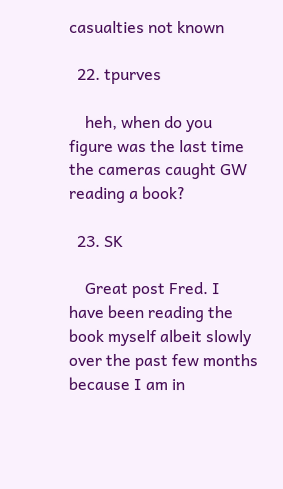casualties not known

  22. tpurves

    heh, when do you figure was the last time the cameras caught GW reading a book?

  23. SK

    Great post Fred. I have been reading the book myself albeit slowly over the past few months because I am in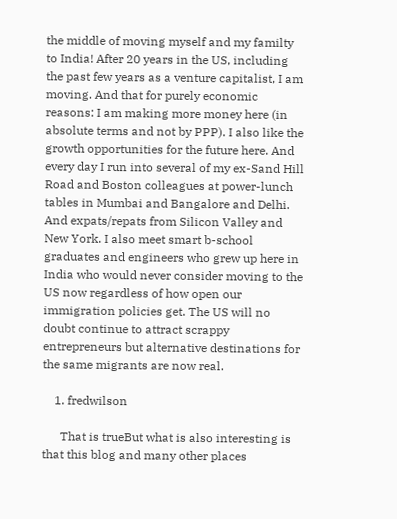the middle of moving myself and my familty to India! After 20 years in the US, including the past few years as a venture capitalist, I am moving. And that for purely economic reasons: I am making more money here (in absolute terms and not by PPP). I also like the growth opportunities for the future here. And every day I run into several of my ex-Sand Hill Road and Boston colleagues at power-lunch tables in Mumbai and Bangalore and Delhi. And expats/repats from Silicon Valley and New York. I also meet smart b-school graduates and engineers who grew up here in India who would never consider moving to the US now regardless of how open our immigration policies get. The US will no doubt continue to attract scrappy entrepreneurs but alternative destinations for the same migrants are now real.

    1. fredwilson

      That is trueBut what is also interesting is that this blog and many other places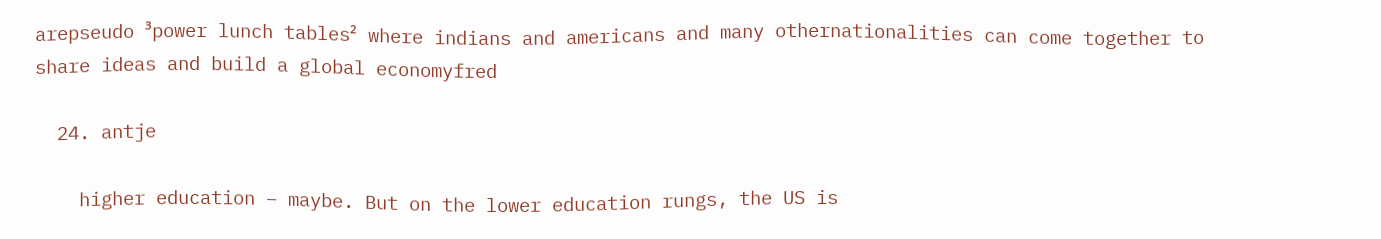arepseudo ³power lunch tables² where indians and americans and many othernationalities can come together to share ideas and build a global economyfred

  24. antje

    higher education – maybe. But on the lower education rungs, the US is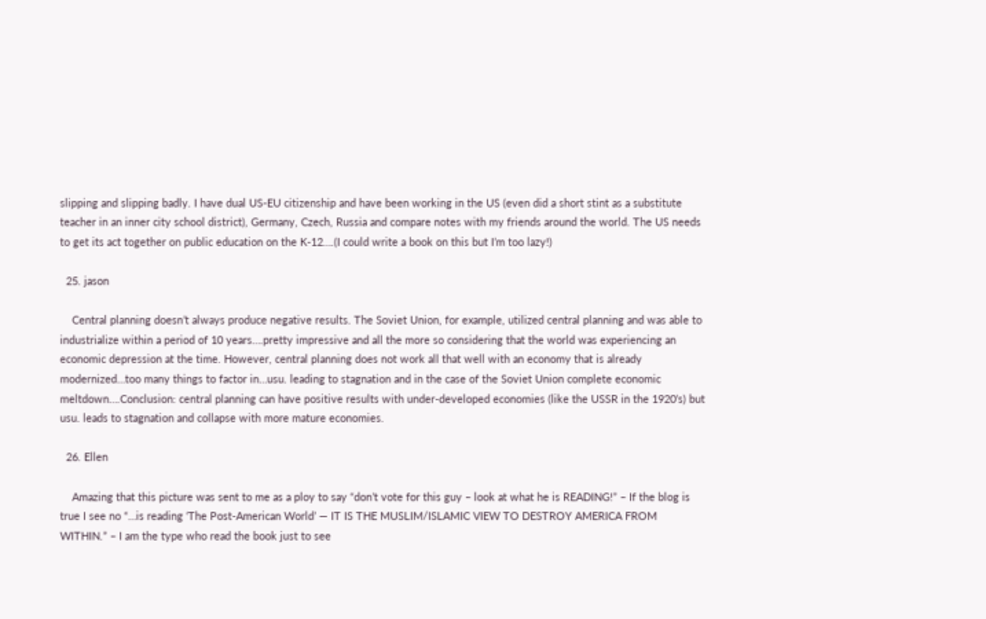slipping and slipping badly. I have dual US-EU citizenship and have been working in the US (even did a short stint as a substitute teacher in an inner city school district), Germany, Czech, Russia and compare notes with my friends around the world. The US needs to get its act together on public education on the K-12….(I could write a book on this but I’m too lazy!)

  25. jason

    Central planning doesn’t always produce negative results. The Soviet Union, for example, utilized central planning and was able to industrialize within a period of 10 years….pretty impressive and all the more so considering that the world was experiencing an economic depression at the time. However, central planning does not work all that well with an economy that is already modernized…too many things to factor in…usu. leading to stagnation and in the case of the Soviet Union complete economic meltdown….Conclusion: central planning can have positive results with under-developed economies (like the USSR in the 1920’s) but usu. leads to stagnation and collapse with more mature economies.

  26. Ellen

    Amazing that this picture was sent to me as a ploy to say “don’t vote for this guy – look at what he is READING!” – If the blog is true I see no “…is reading ‘The Post-American World’ — IT IS THE MUSLIM/ISLAMIC VIEW TO DESTROY AMERICA FROM WITHIN.” – I am the type who read the book just to see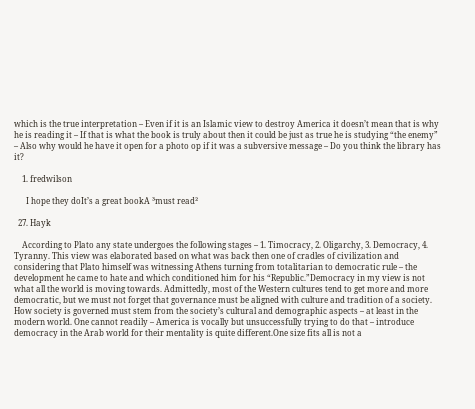which is the true interpretation – Even if it is an Islamic view to destroy America it doesn’t mean that is why he is reading it – If that is what the book is truly about then it could be just as true he is studying “the enemy” – Also why would he have it open for a photo op if it was a subversive message – Do you think the library has it?

    1. fredwilson

      I hope they doIt’s a great bookA ³must read²

  27. Hayk

    According to Plato any state undergoes the following stages – 1. Timocracy, 2. Oligarchy, 3. Democracy, 4. Tyranny. This view was elaborated based on what was back then one of cradles of civilization and considering that Plato himself was witnessing Athens turning from totalitarian to democratic rule – the development he came to hate and which conditioned him for his “Republic.”Democracy in my view is not what all the world is moving towards. Admittedly, most of the Western cultures tend to get more and more democratic, but we must not forget that governance must be aligned with culture and tradition of a society. How society is governed must stem from the society’s cultural and demographic aspects – at least in the modern world. One cannot readily – America is vocally but unsuccessfully trying to do that – introduce democracy in the Arab world for their mentality is quite different.One size fits all is not a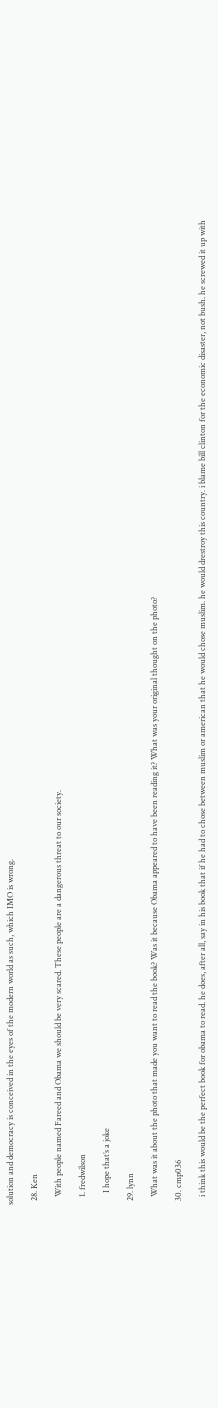solution and democracy is conceived in the eyes of the modern world as such, which IMO is wrong.

  28. Ken

    With people named Fareed and Obama we should be very scared. These people are a dangerous threat to our society.

    1. fredwilson

      I hope that’s a joke

  29. lynn

    What was it about the photo that made you want to read the book? Was it because Obama appeared to have been reading it? What was your original thought on the photo?

  30. cmp036

    i think this would be the perfect book for obama to read. he does, after all, say in his book that if he had to chose between muslim or american that he would chose muslim. he would drestroy this country. i blame bill clinton for the economic disaster, not bush. he screwed it up with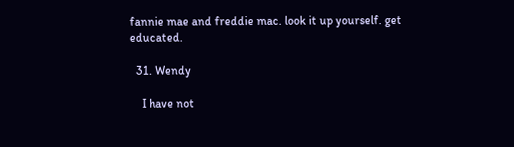fannie mae and freddie mac. look it up yourself. get educated.

  31. Wendy

    I have not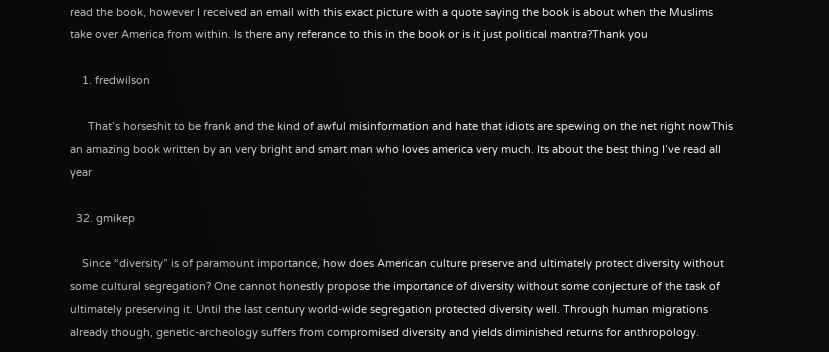read the book, however I received an email with this exact picture with a quote saying the book is about when the Muslims take over America from within. Is there any referance to this in the book or is it just political mantra?Thank you

    1. fredwilson

      That’s horseshit to be frank and the kind of awful misinformation and hate that idiots are spewing on the net right nowThis an amazing book written by an very bright and smart man who loves america very much. Its about the best thing I’ve read all year

  32. gmikep

    Since “diversity” is of paramount importance, how does American culture preserve and ultimately protect diversity without some cultural segregation? One cannot honestly propose the importance of diversity without some conjecture of the task of ultimately preserving it. Until the last century world-wide segregation protected diversity well. Through human migrations already though, genetic-archeology suffers from compromised diversity and yields diminished returns for anthropology.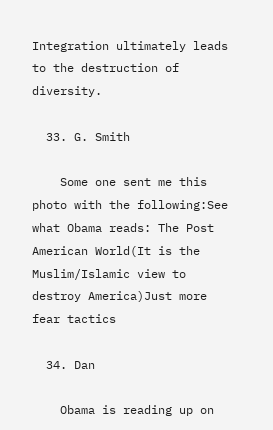Integration ultimately leads to the destruction of diversity.

  33. G. Smith

    Some one sent me this photo with the following:See what Obama reads: The Post American World(It is the Muslim/Islamic view to destroy America)Just more fear tactics

  34. Dan

    Obama is reading up on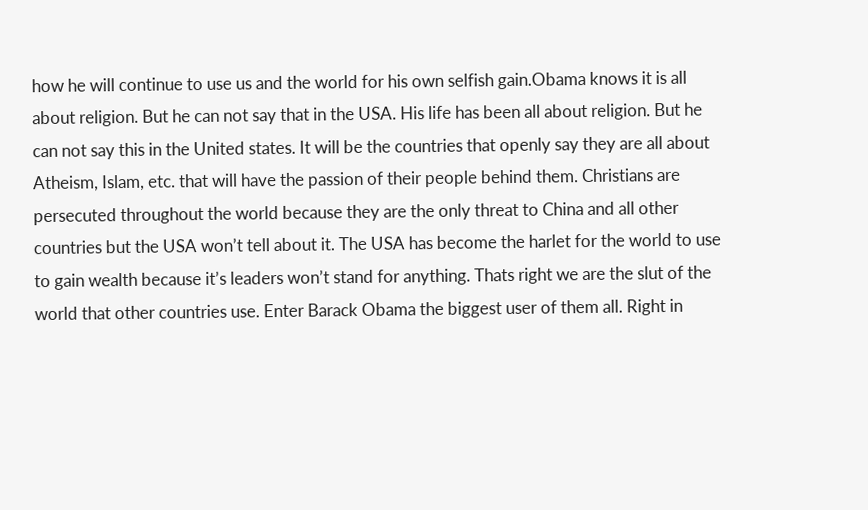how he will continue to use us and the world for his own selfish gain.Obama knows it is all about religion. But he can not say that in the USA. His life has been all about religion. But he can not say this in the United states. It will be the countries that openly say they are all about Atheism, Islam, etc. that will have the passion of their people behind them. Christians are persecuted throughout the world because they are the only threat to China and all other countries but the USA won’t tell about it. The USA has become the harlet for the world to use to gain wealth because it’s leaders won’t stand for anything. Thats right we are the slut of the world that other countries use. Enter Barack Obama the biggest user of them all. Right in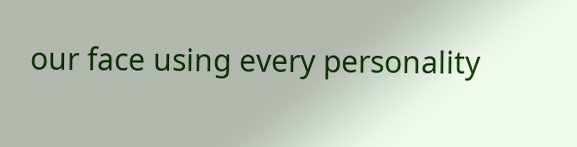our face using every personality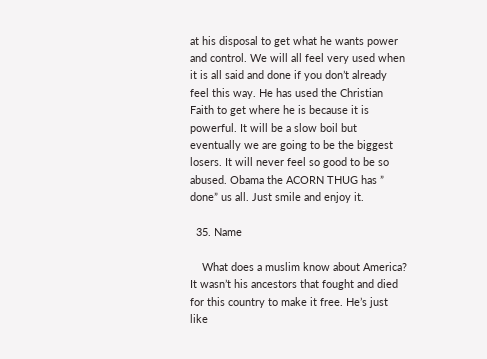at his disposal to get what he wants power and control. We will all feel very used when it is all said and done if you don’t already feel this way. He has used the Christian Faith to get where he is because it is powerful. It will be a slow boil but eventually we are going to be the biggest losers. It will never feel so good to be so abused. Obama the ACORN THUG has ” done” us all. Just smile and enjoy it.

  35. Name

    What does a muslim know about America? It wasn’t his ancestors that fought and died for this country to make it free. He’s just like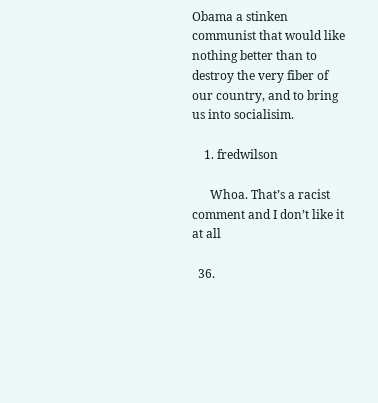Obama a stinken communist that would like nothing better than to destroy the very fiber of our country, and to bring us into socialisim.

    1. fredwilson

      Whoa. That’s a racist comment and I don’t like it at all

  36.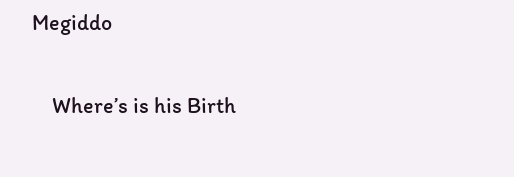Megiddo

    Where’s is his Birth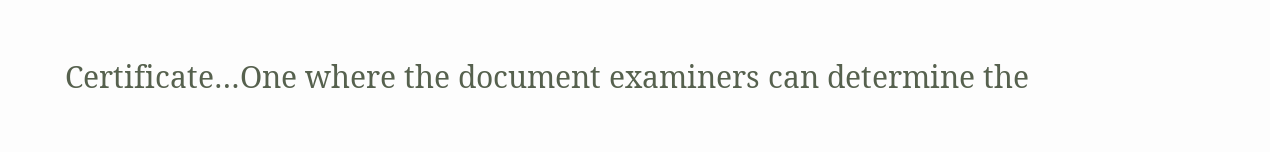Certificate…One where the document examiners can determine the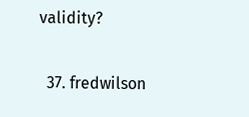validity?

  37. fredwilson